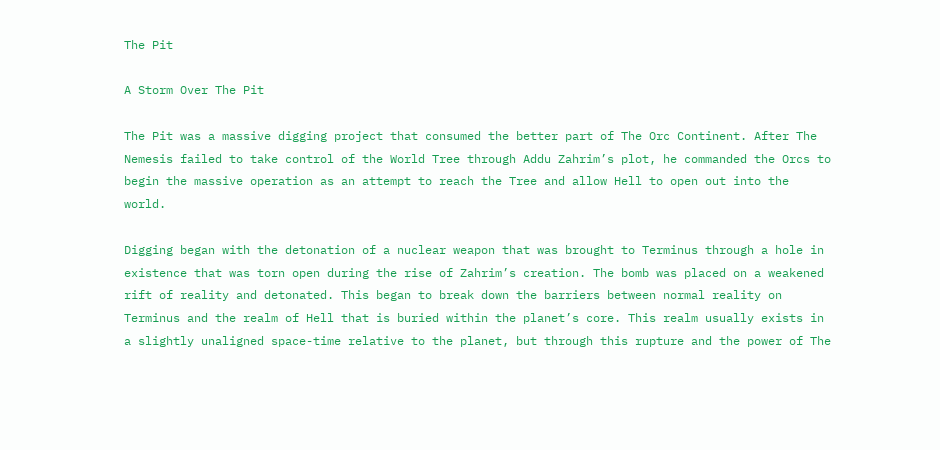The Pit

A Storm Over The Pit

The Pit was a massive digging project that consumed the better part of The Orc Continent. After The Nemesis failed to take control of the World Tree through Addu Zahrim’s plot, he commanded the Orcs to begin the massive operation as an attempt to reach the Tree and allow Hell to open out into the world.

Digging began with the detonation of a nuclear weapon that was brought to Terminus through a hole in existence that was torn open during the rise of Zahrim’s creation. The bomb was placed on a weakened rift of reality and detonated. This began to break down the barriers between normal reality on Terminus and the realm of Hell that is buried within the planet’s core. This realm usually exists in a slightly unaligned space-time relative to the planet, but through this rupture and the power of The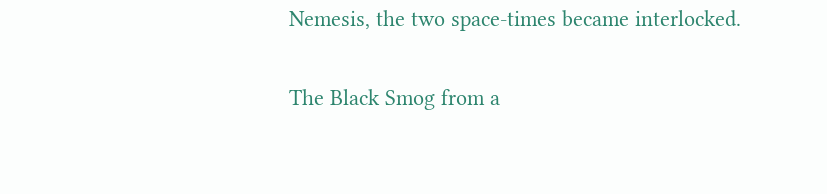Nemesis, the two space-times became interlocked.

The Black Smog from a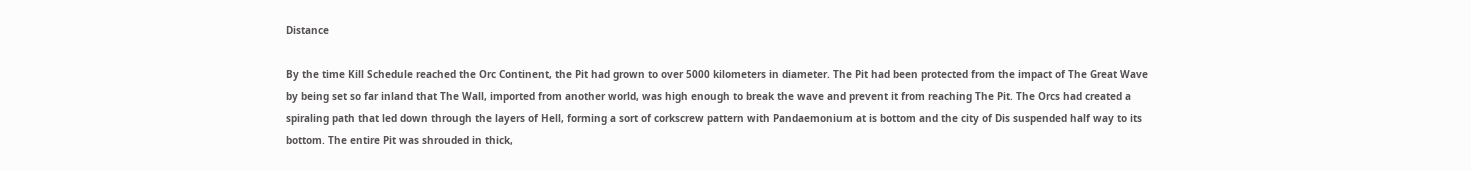Distance

By the time Kill Schedule reached the Orc Continent, the Pit had grown to over 5000 kilometers in diameter. The Pit had been protected from the impact of The Great Wave by being set so far inland that The Wall, imported from another world, was high enough to break the wave and prevent it from reaching The Pit. The Orcs had created a spiraling path that led down through the layers of Hell, forming a sort of corkscrew pattern with Pandaemonium at is bottom and the city of Dis suspended half way to its bottom. The entire Pit was shrouded in thick,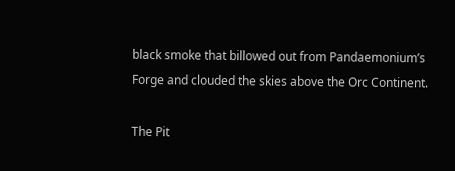black smoke that billowed out from Pandaemonium’s Forge and clouded the skies above the Orc Continent.

The Pit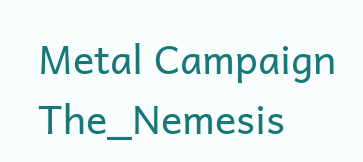Metal Campaign The_Nemesis